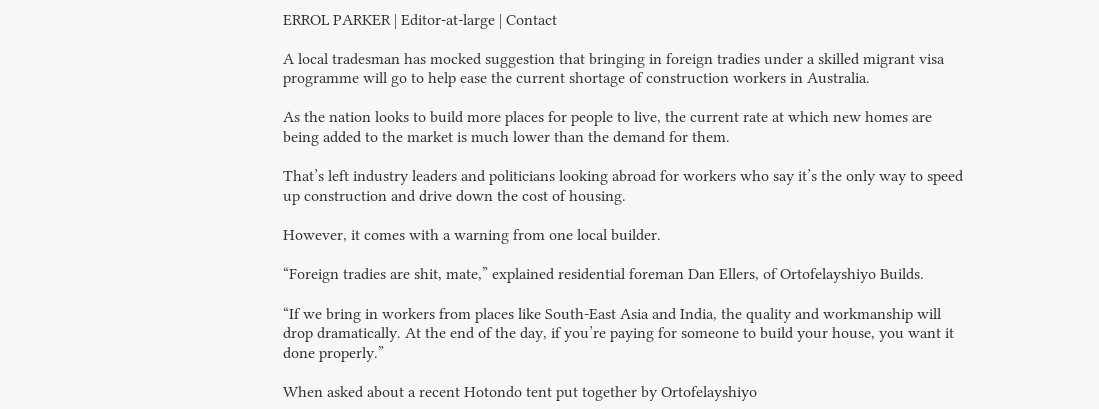ERROL PARKER | Editor-at-large | Contact

A local tradesman has mocked suggestion that bringing in foreign tradies under a skilled migrant visa programme will go to help ease the current shortage of construction workers in Australia.

As the nation looks to build more places for people to live, the current rate at which new homes are being added to the market is much lower than the demand for them.

That’s left industry leaders and politicians looking abroad for workers who say it’s the only way to speed up construction and drive down the cost of housing.

However, it comes with a warning from one local builder.

“Foreign tradies are shit, mate,” explained residential foreman Dan Ellers, of Ortofelayshiyo Builds.

“If we bring in workers from places like South-East Asia and India, the quality and workmanship will drop dramatically. At the end of the day, if you’re paying for someone to build your house, you want it done properly.”

When asked about a recent Hotondo tent put together by Ortofelayshiyo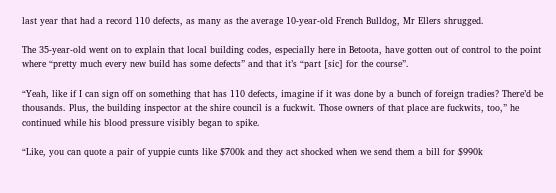last year that had a record 110 defects, as many as the average 10-year-old French Bulldog, Mr Ellers shrugged.

The 35-year-old went on to explain that local building codes, especially here in Betoota, have gotten out of control to the point where “pretty much every new build has some defects” and that it’s “part [sic] for the course”.

“Yeah, like if I can sign off on something that has 110 defects, imagine if it was done by a bunch of foreign tradies? There’d be thousands. Plus, the building inspector at the shire council is a fuckwit. Those owners of that place are fuckwits, too,” he continued while his blood pressure visibly began to spike.

“Like, you can quote a pair of yuppie cunts like $700k and they act shocked when we send them a bill for $990k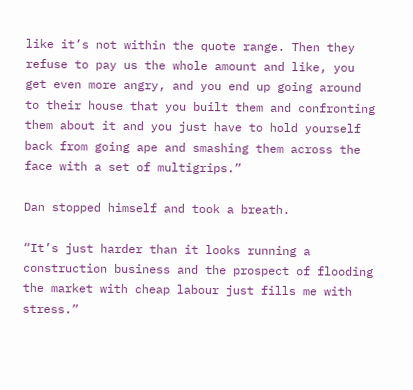like it’s not within the quote range. Then they refuse to pay us the whole amount and like, you get even more angry, and you end up going around to their house that you built them and confronting them about it and you just have to hold yourself back from going ape and smashing them across the face with a set of multigrips.”

Dan stopped himself and took a breath.

“It’s just harder than it looks running a construction business and the prospect of flooding the market with cheap labour just fills me with stress.”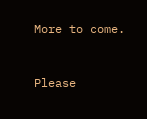More to come.


Please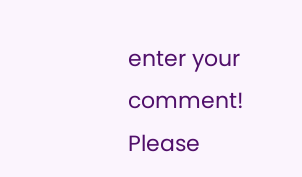enter your comment!
Please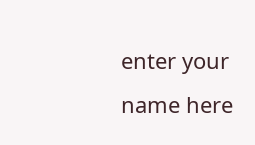enter your name here